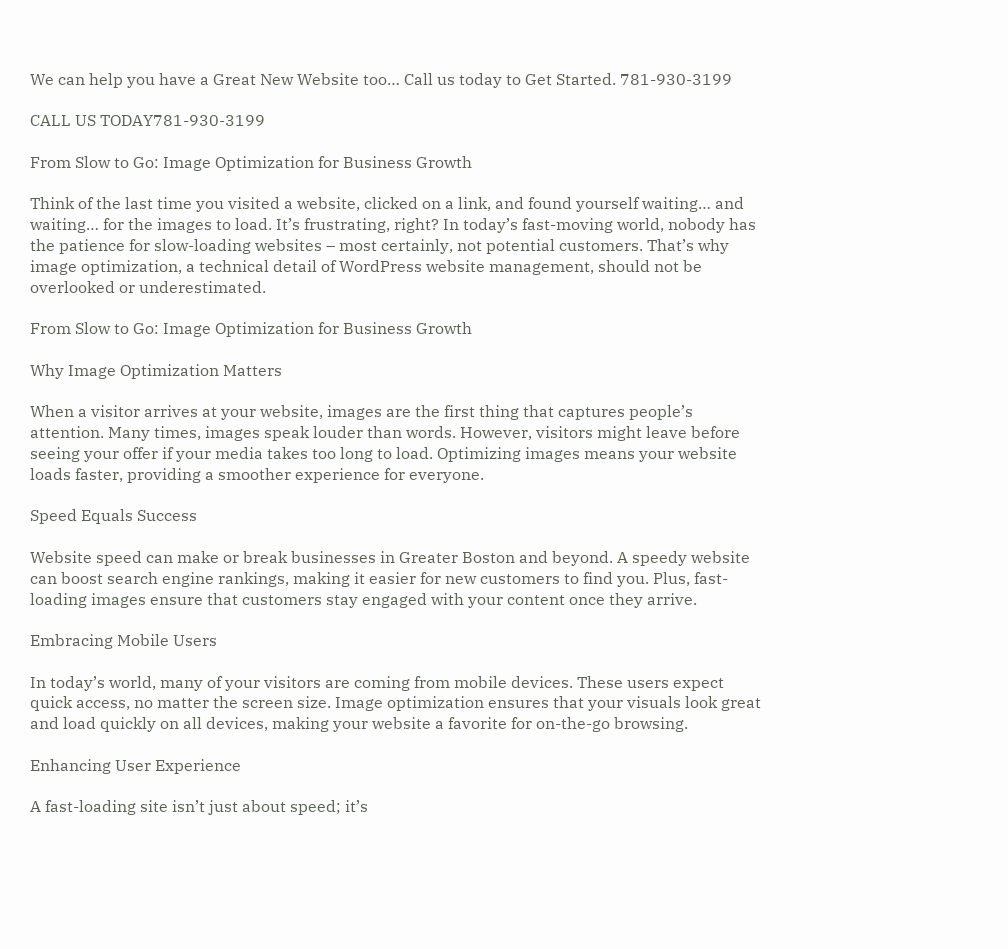We can help you have a Great New Website too… Call us today to Get Started. 781-930-3199

CALL US TODAY781-930-3199

From Slow to Go: Image Optimization for Business Growth

Think of the last time you visited a website, clicked on a link, and found yourself waiting… and waiting… for the images to load. It’s frustrating, right? In today’s fast-moving world, nobody has the patience for slow-loading websites – most certainly, not potential customers. That’s why image optimization, a technical detail of WordPress website management, should not be overlooked or underestimated.

From Slow to Go: Image Optimization for Business Growth

Why Image Optimization Matters

When a visitor arrives at your website, images are the first thing that captures people’s attention. Many times, images speak louder than words. However, visitors might leave before seeing your offer if your media takes too long to load. Optimizing images means your website loads faster, providing a smoother experience for everyone.

Speed Equals Success

Website speed can make or break businesses in Greater Boston and beyond. A speedy website can boost search engine rankings, making it easier for new customers to find you. Plus, fast-loading images ensure that customers stay engaged with your content once they arrive.

Embracing Mobile Users

In today’s world, many of your visitors are coming from mobile devices. These users expect quick access, no matter the screen size. Image optimization ensures that your visuals look great and load quickly on all devices, making your website a favorite for on-the-go browsing.

Enhancing User Experience

A fast-loading site isn’t just about speed; it’s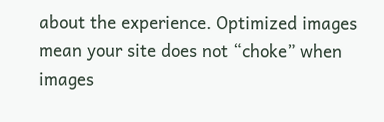about the experience. Optimized images mean your site does not “choke” when images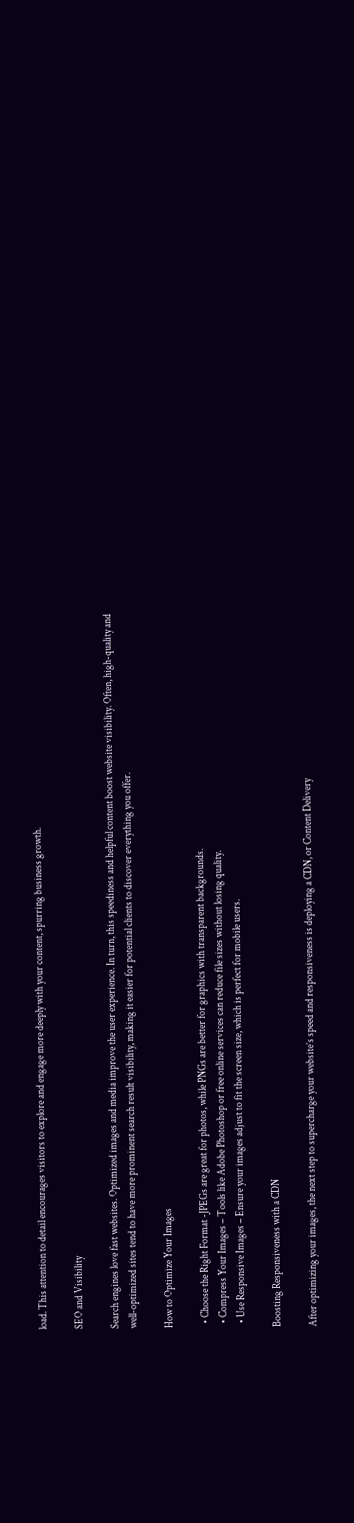load. This attention to detail encourages visitors to explore and engage more deeply with your content, spurring business growth.

SEO and Visibility

Search engines love fast websites. Optimized images and media improve the user experience. In turn, this speediness and helpful content boost website visibility. Often, high-quality and well-optimized sites tend to have more prominent search result visibility, making it easier for potential clients to discover everything you offer.

How to Optimize Your Images

  • Choose the Right Format -JPEGs are great for photos, while PNGs are better for graphics with transparent backgrounds.
  • Compress Your Images – Tools like Adobe Photoshop or free online services can reduce file sizes without losing quality.
  • Use Responsive Images – Ensure your images adjust to fit the screen size, which is perfect for mobile users.

Boosting Responsiveness with a CDN

After optimizing your images, the next step to supercharge your website’s speed and responsiveness is deploying a CDN, or Content Delivery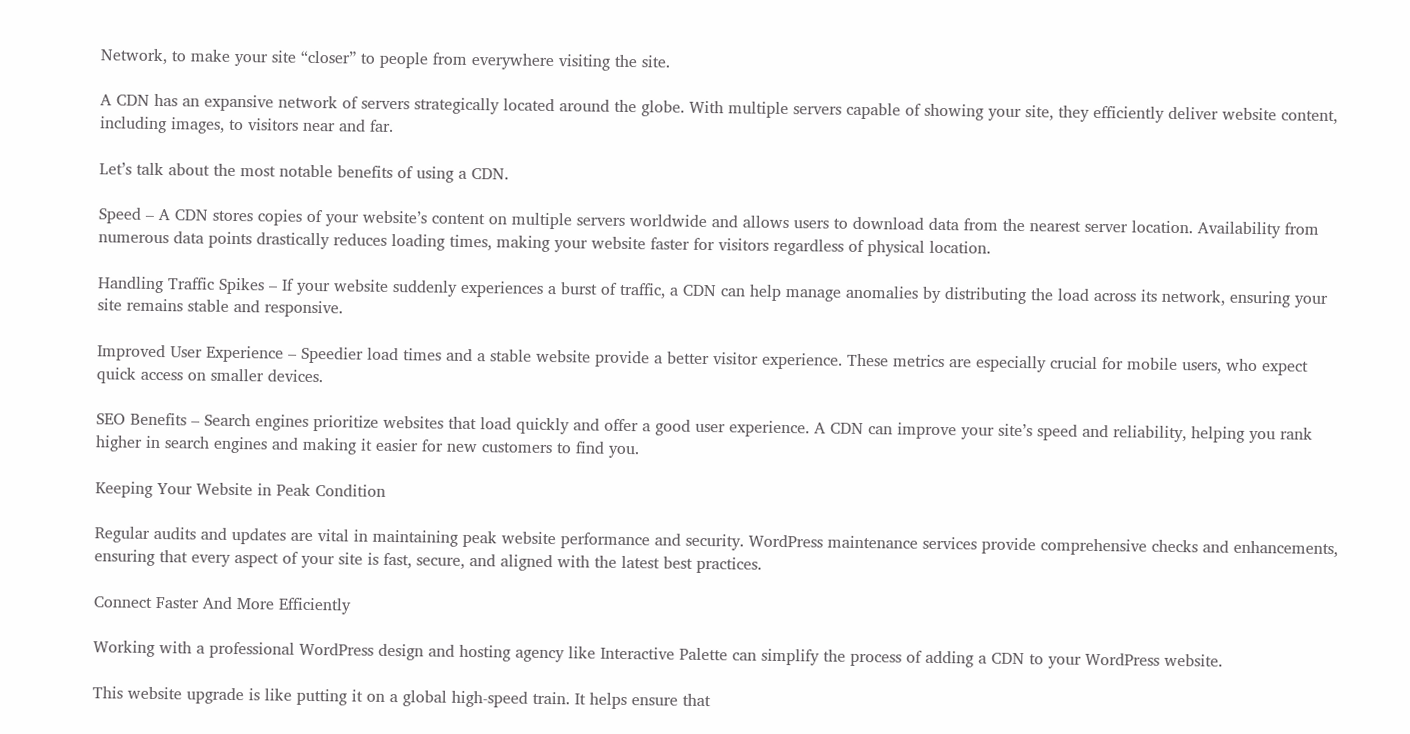Network, to make your site “closer” to people from everywhere visiting the site.

A CDN has an expansive network of servers strategically located around the globe. With multiple servers capable of showing your site, they efficiently deliver website content, including images, to visitors near and far.

Let’s talk about the most notable benefits of using a CDN.

Speed – A CDN stores copies of your website’s content on multiple servers worldwide and allows users to download data from the nearest server location. Availability from numerous data points drastically reduces loading times, making your website faster for visitors regardless of physical location.

Handling Traffic Spikes – If your website suddenly experiences a burst of traffic, a CDN can help manage anomalies by distributing the load across its network, ensuring your site remains stable and responsive.

Improved User Experience – Speedier load times and a stable website provide a better visitor experience. These metrics are especially crucial for mobile users, who expect quick access on smaller devices.

SEO Benefits – Search engines prioritize websites that load quickly and offer a good user experience. A CDN can improve your site’s speed and reliability, helping you rank higher in search engines and making it easier for new customers to find you.

Keeping Your Website in Peak Condition

Regular audits and updates are vital in maintaining peak website performance and security. WordPress maintenance services provide comprehensive checks and enhancements, ensuring that every aspect of your site is fast, secure, and aligned with the latest best practices.

Connect Faster And More Efficiently

Working with a professional WordPress design and hosting agency like Interactive Palette can simplify the process of adding a CDN to your WordPress website.

This website upgrade is like putting it on a global high-speed train. It helps ensure that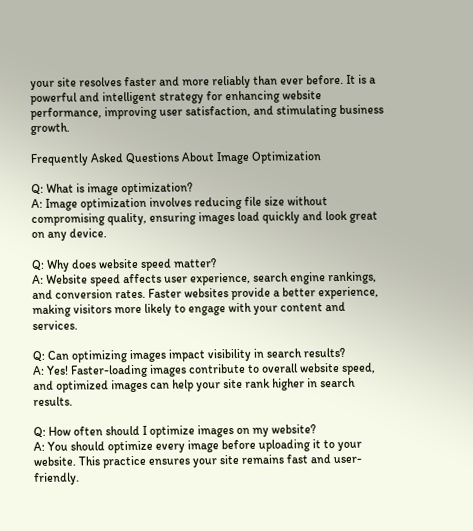your site resolves faster and more reliably than ever before. It is a powerful and intelligent strategy for enhancing website performance, improving user satisfaction, and stimulating business growth.

Frequently Asked Questions About Image Optimization

Q: What is image optimization?
A: Image optimization involves reducing file size without compromising quality, ensuring images load quickly and look great on any device.

Q: Why does website speed matter?
A: Website speed affects user experience, search engine rankings, and conversion rates. Faster websites provide a better experience, making visitors more likely to engage with your content and services.

Q: Can optimizing images impact visibility in search results?
A: Yes! Faster-loading images contribute to overall website speed, and optimized images can help your site rank higher in search results.

Q: How often should I optimize images on my website?
A: You should optimize every image before uploading it to your website. This practice ensures your site remains fast and user-friendly.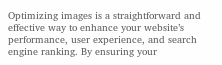Optimizing images is a straightforward and effective way to enhance your website’s performance, user experience, and search engine ranking. By ensuring your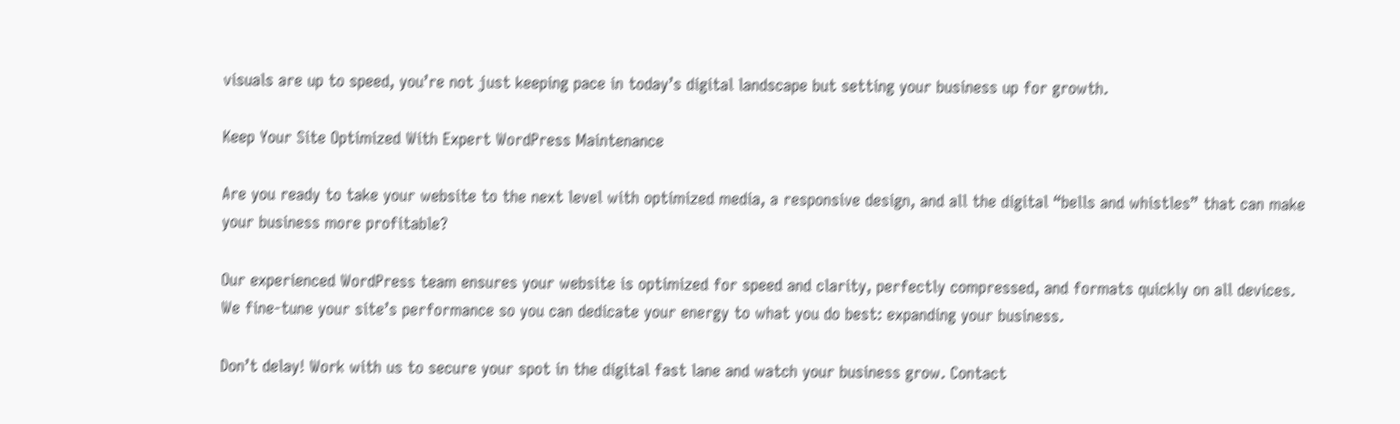visuals are up to speed, you’re not just keeping pace in today’s digital landscape but setting your business up for growth.

Keep Your Site Optimized With Expert WordPress Maintenance

Are you ready to take your website to the next level with optimized media, a responsive design, and all the digital “bells and whistles” that can make your business more profitable?

Our experienced WordPress team ensures your website is optimized for speed and clarity, perfectly compressed, and formats quickly on all devices. We fine-tune your site’s performance so you can dedicate your energy to what you do best: expanding your business.

Don’t delay! Work with us to secure your spot in the digital fast lane and watch your business grow. Contact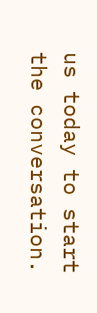us today to start the conversation.